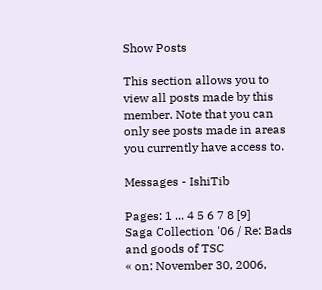Show Posts

This section allows you to view all posts made by this member. Note that you can only see posts made in areas you currently have access to.

Messages - IshiTib

Pages: 1 ... 4 5 6 7 8 [9]
Saga Collection '06 / Re: Bads and goods of TSC
« on: November 30, 2006,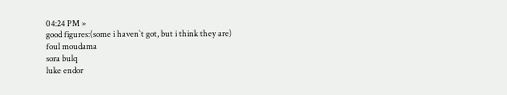04:24 PM »
good figures:(some i haven`t got, but i think they are)
foul moudama
sora bulq
luke endor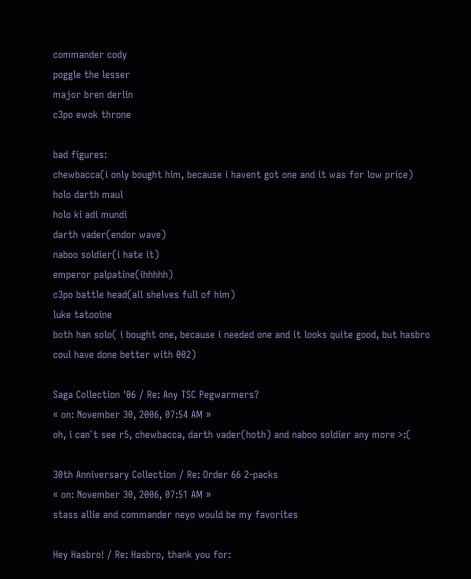commander cody
poggle the lesser
major bren derlin
c3po ewok throne

bad figures:
chewbacca(i only bought him, because i havent got one and it was for low price)
holo darth maul
holo ki adi mundi
darth vader(endor wave)
naboo soldier(i hate it)
emperor palpatine(ihhhhh)
c3po battle head(all shelves full of him)
luke tatooine
both han solo( i bought one, because i needed one and it looks quite good, but hasbro coul have done better with 002)

Saga Collection '06 / Re: Any TSC Pegwarmers?
« on: November 30, 2006, 07:54 AM »
oh, i can`t see r5, chewbacca, darth vader(hoth) and naboo soldier any more >:(

30th Anniversary Collection / Re: Order 66 2-packs
« on: November 30, 2006, 07:51 AM »
stass allie and commander neyo would be my favorites

Hey Hasbro! / Re: Hasbro, thank you for: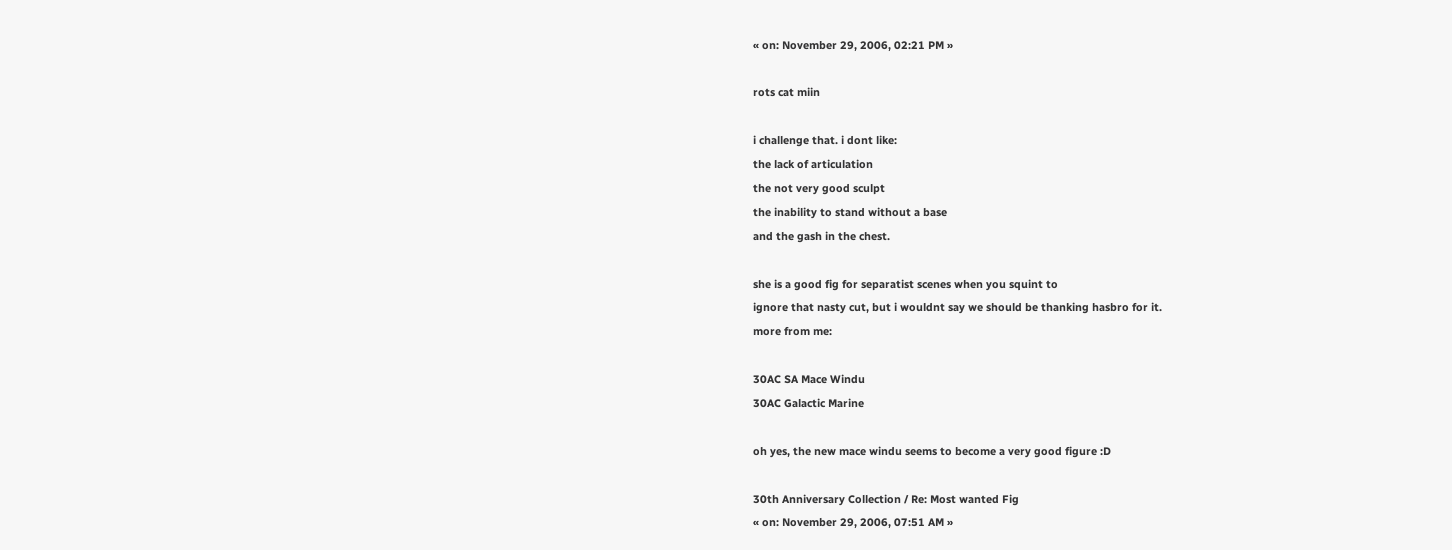« on: November 29, 2006, 02:21 PM »

rots cat miin

i challenge that. i dont like:
the lack of articulation
the not very good sculpt
the inability to stand without a base
and the gash in the chest.

she is a good fig for separatist scenes when you squint to
ignore that nasty cut, but i wouldnt say we should be thanking hasbro for it.
more from me:

30AC SA Mace Windu
30AC Galactic Marine

oh yes, the new mace windu seems to become a very good figure :D

30th Anniversary Collection / Re: Most wanted Fig
« on: November 29, 2006, 07:51 AM »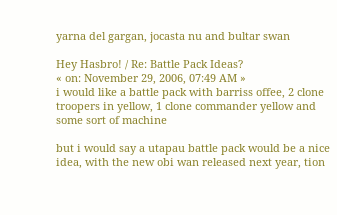yarna del gargan, jocasta nu and bultar swan

Hey Hasbro! / Re: Battle Pack Ideas?
« on: November 29, 2006, 07:49 AM »
i would like a battle pack with barriss offee, 2 clone troopers in yellow, 1 clone commander yellow and some sort of machine

but i would say a utapau battle pack would be a nice idea, with the new obi wan released next year, tion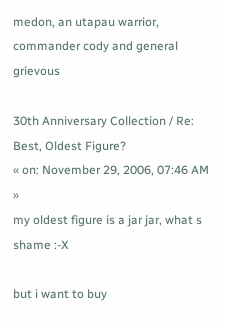medon, an utapau warrior, commander cody and general grievous

30th Anniversary Collection / Re: Best, Oldest Figure?
« on: November 29, 2006, 07:46 AM »
my oldest figure is a jar jar, what s shame :-X

but i want to buy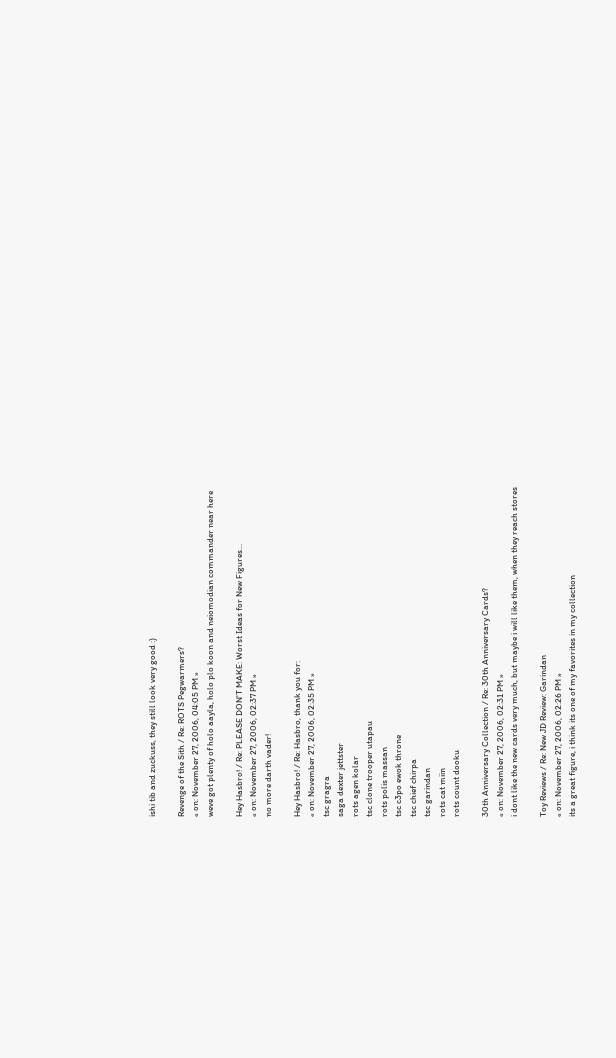ishi tib and zuckuss, they still look very good :)

Revenge of the Sith / Re: ROTS Pegwarmers?
« on: November 27, 2006, 04:05 PM »
weve got plenty of holo aayla, holo plo koon and neiomodian commander near here

Hey Hasbro! / Re: PLEASE DON'T MAKE: Worst Ideas for New Figures...
« on: November 27, 2006, 02:37 PM »
no more darth vader!

Hey Hasbro! / Re: Hasbro, thank you for:
« on: November 27, 2006, 02:35 PM »
tsc gragra
saga dexter jettster
rots agen kolar
tsc clone trooper utapau
rots polis massan
tsc c3po ewok throne
tsc chief chirpa
tsc garindan
rots cat miin
rots count dooku

30th Anniversary Collection / Re: 30th Anniversary Cards?
« on: November 27, 2006, 02:31 PM »
i dont like the new cards very much, but maybe i will like them, when they reach stores

Toy Reviews / Re: New JD Review: Garindan
« on: November 27, 2006, 02:26 PM »
its a great figure, i think its one of my favorites in my collection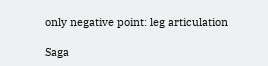only negative point: leg articulation

Saga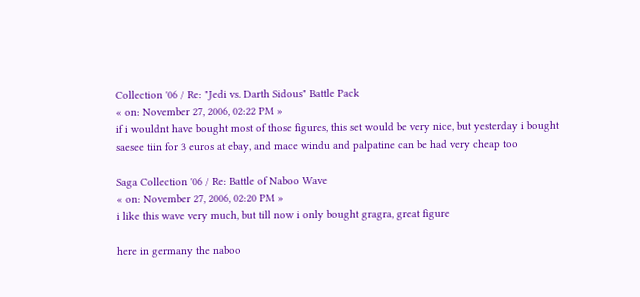Collection '06 / Re: "Jedi vs. Darth Sidous" Battle Pack
« on: November 27, 2006, 02:22 PM »
if i wouldnt have bought most of those figures, this set would be very nice, but yesterday i bought saesee tiin for 3 euros at ebay, and mace windu and palpatine can be had very cheap too

Saga Collection '06 / Re: Battle of Naboo Wave
« on: November 27, 2006, 02:20 PM »
i like this wave very much, but till now i only bought gragra, great figure

here in germany the naboo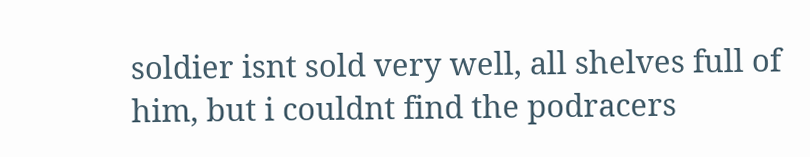soldier isnt sold very well, all shelves full of him, but i couldnt find the podracers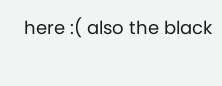here :( also the black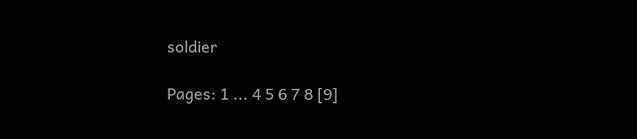soldier

Pages: 1 ... 4 5 6 7 8 [9]